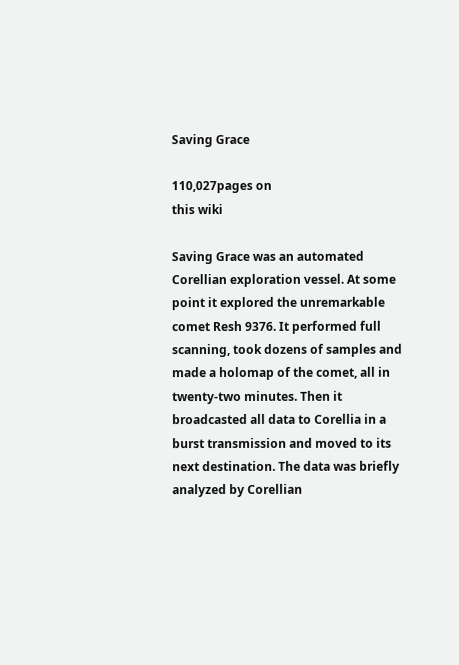Saving Grace

110,027pages on
this wiki

Saving Grace was an automated Corellian exploration vessel. At some point it explored the unremarkable comet Resh 9376. It performed full scanning, took dozens of samples and made a holomap of the comet, all in twenty-two minutes. Then it broadcasted all data to Corellia in a burst transmission and moved to its next destination. The data was briefly analyzed by Corellian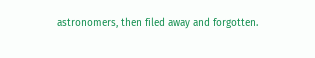astronomers, then filed away and forgotten.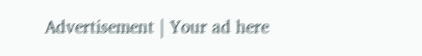Advertisement | Your ad here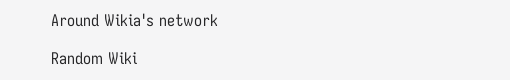Around Wikia's network

Random Wiki